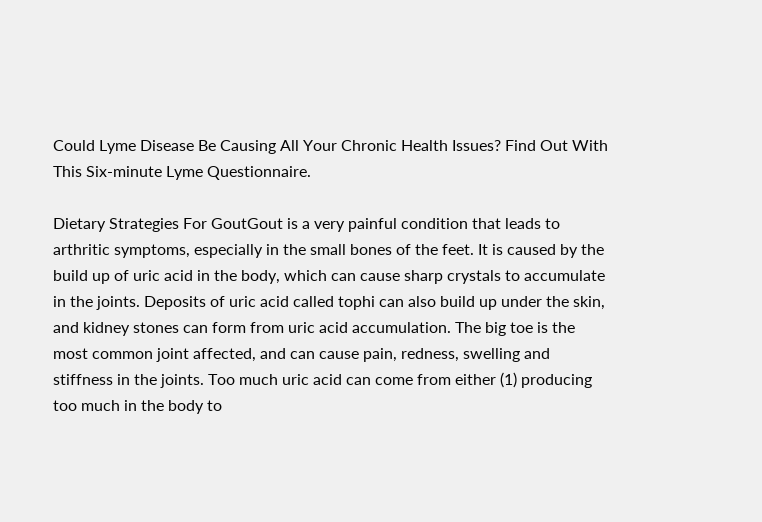Could Lyme Disease Be Causing All Your Chronic Health Issues? Find Out With This Six-minute Lyme Questionnaire.

Dietary Strategies For GoutGout is a very painful condition that leads to arthritic symptoms, especially in the small bones of the feet. It is caused by the build up of uric acid in the body, which can cause sharp crystals to accumulate in the joints. Deposits of uric acid called tophi can also build up under the skin, and kidney stones can form from uric acid accumulation. The big toe is the most common joint affected, and can cause pain, redness, swelling and stiffness in the joints. Too much uric acid can come from either (1) producing too much in the body to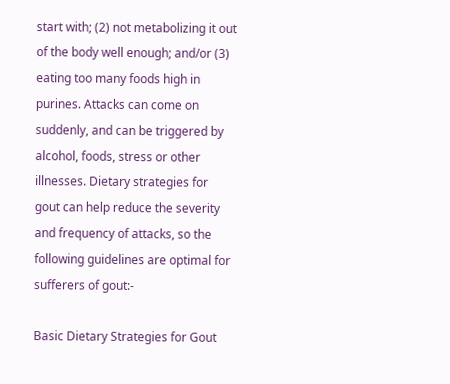start with; (2) not metabolizing it out of the body well enough; and/or (3) eating too many foods high in purines. Attacks can come on suddenly, and can be triggered by alcohol, foods, stress or other illnesses. Dietary strategies for gout can help reduce the severity and frequency of attacks, so the following guidelines are optimal for sufferers of gout:-

Basic Dietary Strategies for Gout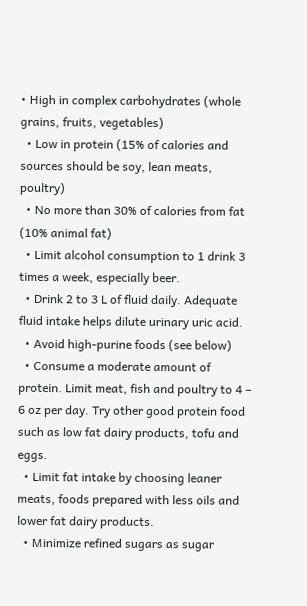• High in complex carbohydrates (whole grains, fruits, vegetables)
  • Low in protein (15% of calories and sources should be soy, lean meats, poultry)
  • No more than 30% of calories from fat (10% animal fat)
  • Limit alcohol consumption to 1 drink 3 times a week, especially beer.
  • Drink 2 to 3 L of fluid daily. Adequate fluid intake helps dilute urinary uric acid.
  • Avoid high-purine foods (see below)
  • Consume a moderate amount of protein. Limit meat, fish and poultry to 4 – 6 oz per day. Try other good protein food such as low fat dairy products, tofu and eggs.
  • Limit fat intake by choosing leaner meats, foods prepared with less oils and lower fat dairy products.
  • Minimize refined sugars as sugar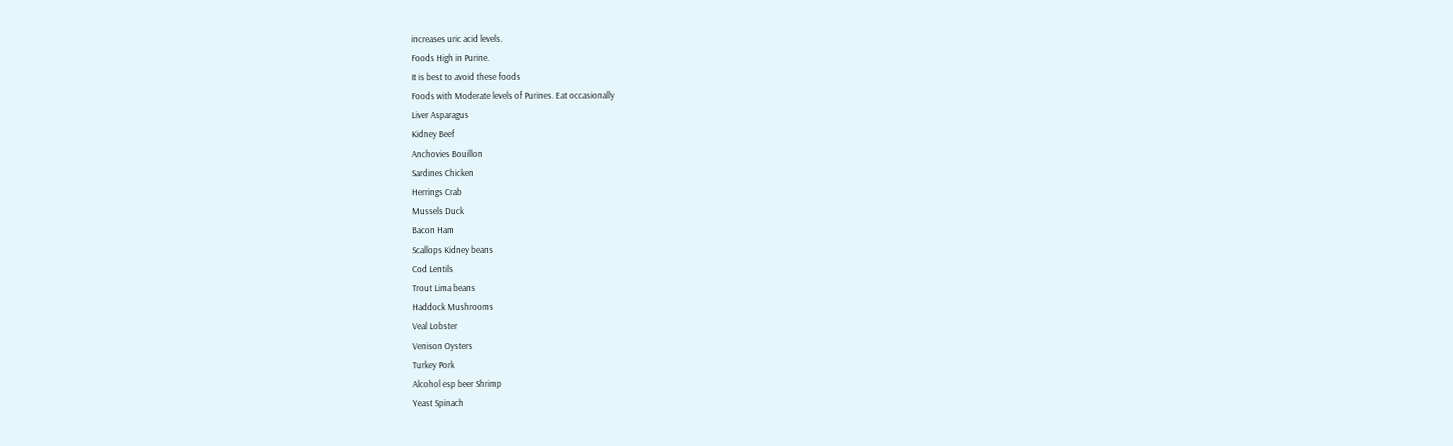increases uric acid levels.
Foods High in Purine.
It is best to avoid these foods
Foods with Moderate levels of Purines. Eat occasionally
Liver Asparagus
Kidney Beef
Anchovies Bouillon
Sardines Chicken
Herrings Crab
Mussels Duck
Bacon Ham
Scallops Kidney beans
Cod Lentils
Trout Lima beans
Haddock Mushrooms
Veal Lobster
Venison Oysters
Turkey Pork
Alcohol esp beer Shrimp
Yeast Spinach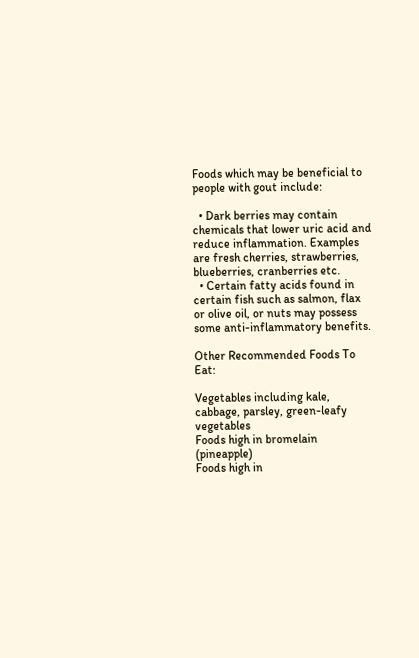Foods which may be beneficial to people with gout include:

  • Dark berries may contain chemicals that lower uric acid and reduce inflammation. Examples are fresh cherries, strawberries, blueberries, cranberries etc.
  • Certain fatty acids found in certain fish such as salmon, flax or olive oil, or nuts may possess some anti-inflammatory benefits.

Other Recommended Foods To Eat:

Vegetables including kale, cabbage, parsley, green-leafy vegetables
Foods high in bromelain (pineapple)
Foods high in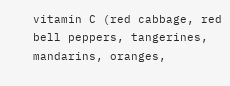vitamin C (red cabbage, red bell peppers, tangerines, mandarins, oranges,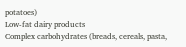potatoes)
Low-fat dairy products
Complex carbohydrates (breads, cereals, pasta,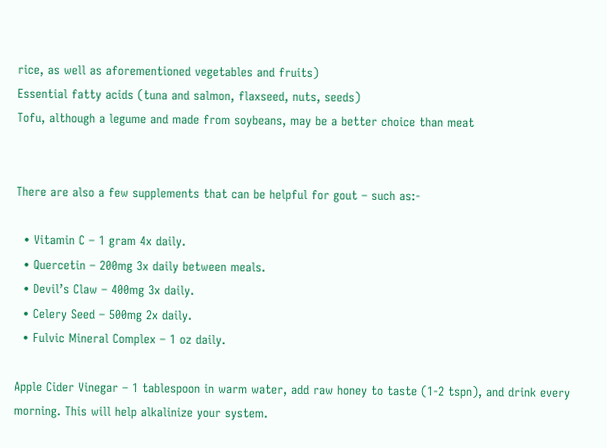rice, as well as aforementioned vegetables and fruits)
Essential fatty acids (tuna and salmon, flaxseed, nuts, seeds)
Tofu, although a legume and made from soybeans, may be a better choice than meat


There are also a few supplements that can be helpful for gout – such as:-

  • Vitamin C – 1 gram 4x daily.
  • Quercetin – 200mg 3x daily between meals.
  • Devil’s Claw – 400mg 3x daily.
  • Celery Seed – 500mg 2x daily.
  • Fulvic Mineral Complex – 1 oz daily.

Apple Cider Vinegar – 1 tablespoon in warm water, add raw honey to taste (1-2 tspn), and drink every morning. This will help alkalinize your system.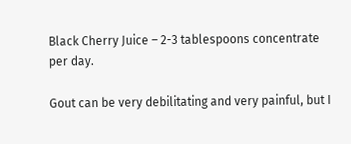Black Cherry Juice – 2-3 tablespoons concentrate per day.

Gout can be very debilitating and very painful, but I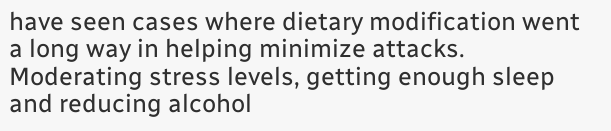have seen cases where dietary modification went a long way in helping minimize attacks. Moderating stress levels, getting enough sleep and reducing alcohol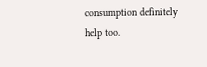consumption definitely help too.